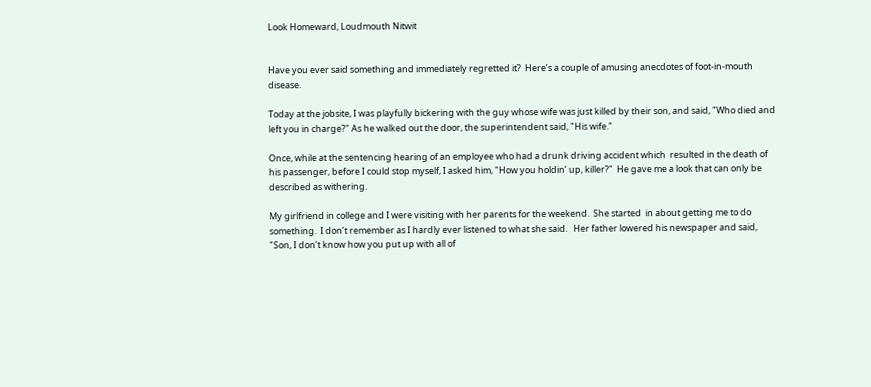Look Homeward, Loudmouth Nitwit


Have you ever said something and immediately regretted it?  Here’s a couple of amusing anecdotes of foot-in-mouth disease.

Today at the jobsite, I was playfully bickering with the guy whose wife was just killed by their son, and said, "Who died and left you in charge?" As he walked out the door, the superintendent said, "His wife."

Once, while at the sentencing hearing of an employee who had a drunk driving accident which  resulted in the death of his passenger, before I could stop myself, I asked him, "How you holdin’ up, killer?"  He gave me a look that can only be described as withering.

My girlfriend in college and I were visiting with her parents for the weekend.  She started  in about getting me to do something.  I don’t remember as I hardly ever listened to what she said.   Her father lowered his newspaper and said, "Son, I don’t know how you put up with all of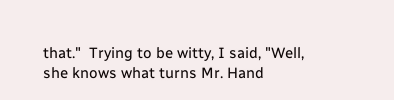that."  Trying to be witty, I said, "Well, she knows what turns Mr. Hand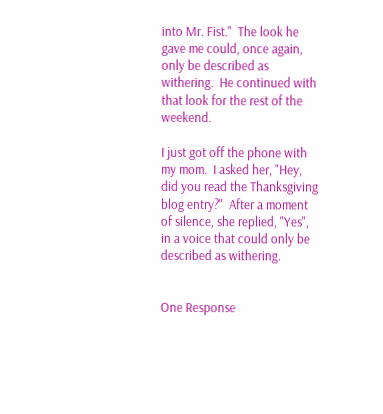into Mr. Fist."  The look he gave me could, once again, only be described as withering.  He continued with that look for the rest of the weekend.

I just got off the phone with my mom.  I asked her, "Hey, did you read the Thanksgiving blog entry?"  After a moment of silence, she replied, "Yes", in a voice that could only be described as withering.


One Response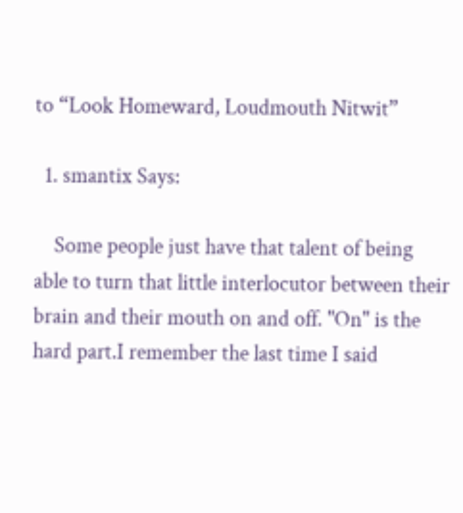to “Look Homeward, Loudmouth Nitwit”

  1. smantix Says:

    Some people just have that talent of being able to turn that little interlocutor between their brain and their mouth on and off. "On" is the hard part.I remember the last time I said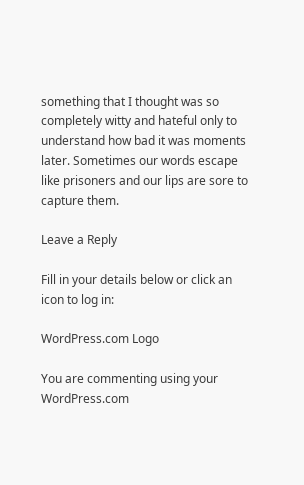something that I thought was so completely witty and hateful only to understand how bad it was moments later. Sometimes our words escape like prisoners and our lips are sore to capture them.

Leave a Reply

Fill in your details below or click an icon to log in:

WordPress.com Logo

You are commenting using your WordPress.com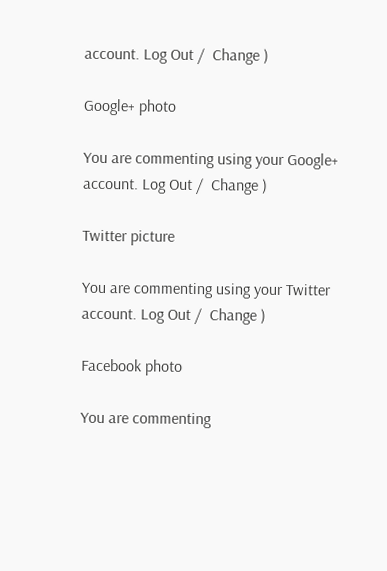account. Log Out /  Change )

Google+ photo

You are commenting using your Google+ account. Log Out /  Change )

Twitter picture

You are commenting using your Twitter account. Log Out /  Change )

Facebook photo

You are commenting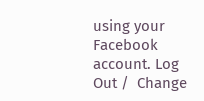using your Facebook account. Log Out /  Change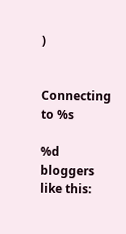)


Connecting to %s

%d bloggers like this: